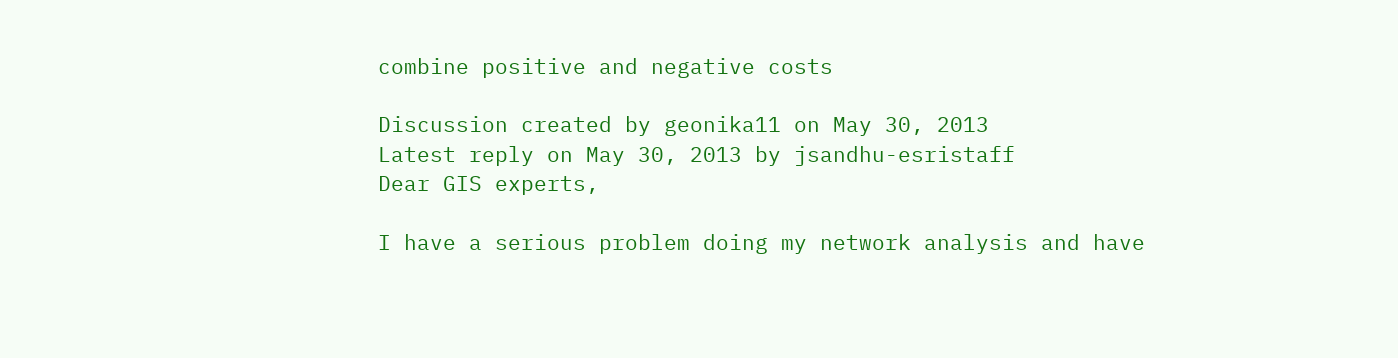combine positive and negative costs

Discussion created by geonika11 on May 30, 2013
Latest reply on May 30, 2013 by jsandhu-esristaff
Dear GIS experts,

I have a serious problem doing my network analysis and have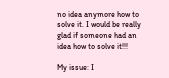no idea anymore how to solve it. I would be really glad if someone had an idea how to solve it!!!

My issue: I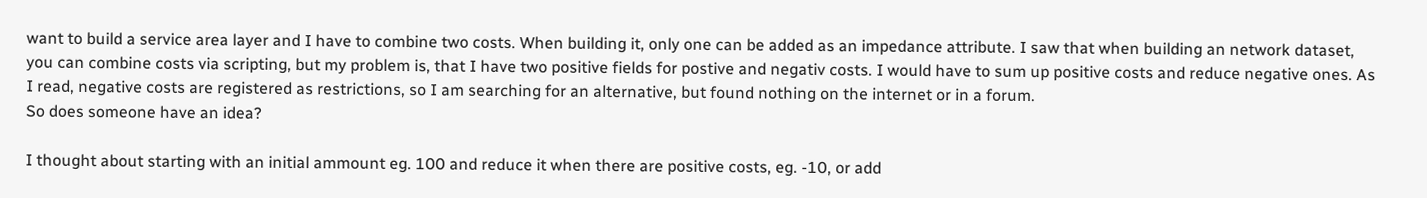want to build a service area layer and I have to combine two costs. When building it, only one can be added as an impedance attribute. I saw that when building an network dataset, you can combine costs via scripting, but my problem is, that I have two positive fields for postive and negativ costs. I would have to sum up positive costs and reduce negative ones. As I read, negative costs are registered as restrictions, so I am searching for an alternative, but found nothing on the internet or in a forum.
So does someone have an idea?

I thought about starting with an initial ammount eg. 100 and reduce it when there are positive costs, eg. -10, or add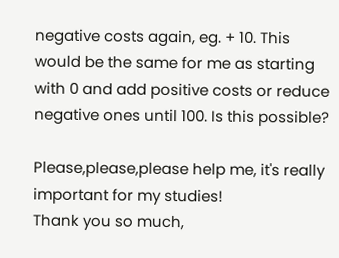negative costs again, eg. + 10. This would be the same for me as starting with 0 and add positive costs or reduce negative ones until 100. Is this possible?

Please,please,please help me, it's really important for my studies!
Thank you so much,